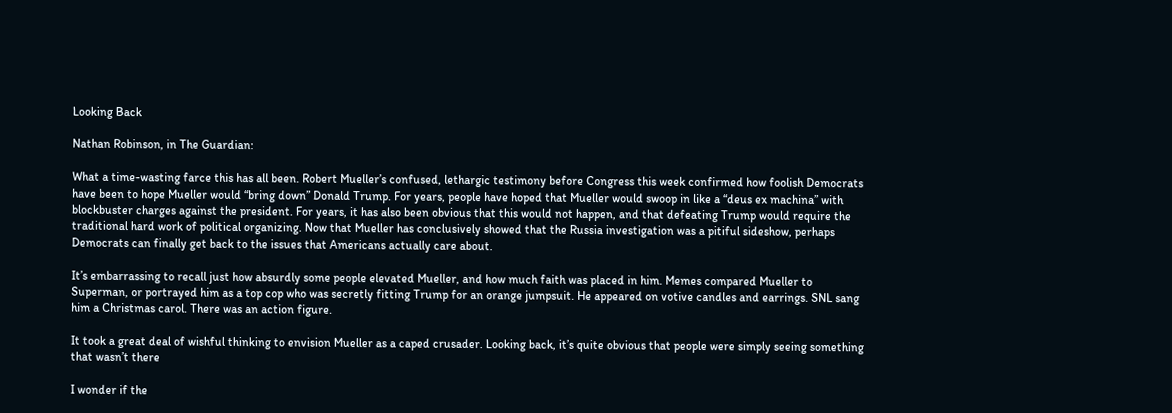Looking Back

Nathan Robinson, in The Guardian:

What a time-wasting farce this has all been. Robert Mueller’s confused, lethargic testimony before Congress this week confirmed how foolish Democrats have been to hope Mueller would “bring down” Donald Trump. For years, people have hoped that Mueller would swoop in like a “deus ex machina” with blockbuster charges against the president. For years, it has also been obvious that this would not happen, and that defeating Trump would require the traditional hard work of political organizing. Now that Mueller has conclusively showed that the Russia investigation was a pitiful sideshow, perhaps Democrats can finally get back to the issues that Americans actually care about.

It’s embarrassing to recall just how absurdly some people elevated Mueller, and how much faith was placed in him. Memes compared Mueller to Superman, or portrayed him as a top cop who was secretly fitting Trump for an orange jumpsuit. He appeared on votive candles and earrings. SNL sang him a Christmas carol. There was an action figure.

It took a great deal of wishful thinking to envision Mueller as a caped crusader. Looking back, it’s quite obvious that people were simply seeing something that wasn’t there

I wonder if the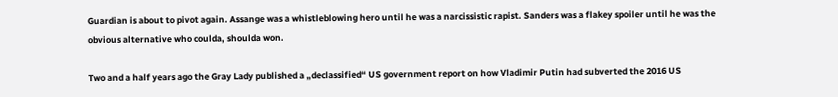Guardian is about to pivot again. Assange was a whistleblowing hero until he was a narcissistic rapist. Sanders was a flakey spoiler until he was the obvious alternative who coulda, shoulda won.

Two and a half years ago the Gray Lady published a „declassified“ US government report on how Vladimir Putin had subverted the 2016 US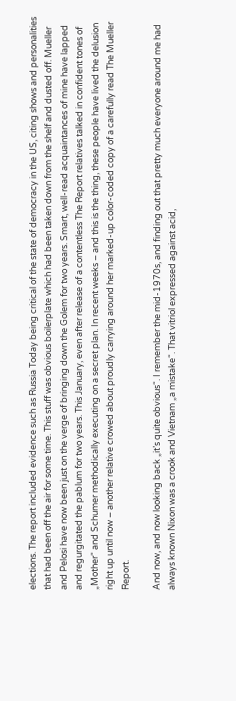elections. The report included evidence such as Russia Today being critical of the state of democracy in the US, citing shows and personalities that had been off the air for some time. This stuff was obvious boilerplate which had been taken down from the shelf and dusted off. Mueller and Pelosi have now been just on the verge of bringing down the Golem for two years. Smart, well-read acquaintances of mine have lapped and regurgitated the pablum for two years. This January, even after release of a contentless The Report relatives talked in confident tones of „Mother“ and Schumer methodically executing on a secret plan. In recent weeks – and this is the thing, these people have lived the delusion right up until now – another relative crowed about proudly carrying around her marked-up color-coded copy of a carefully read The Mueller Report.

And now, and now looking back „it’s quite obvious“. I remember the mid-1970s, and finding out that pretty much everyone around me had always known Nixon was a crook and Vietnam „a mistake“. That vitriol expressed against acid,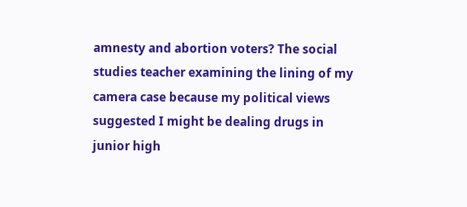amnesty and abortion voters? The social studies teacher examining the lining of my camera case because my political views suggested I might be dealing drugs in junior high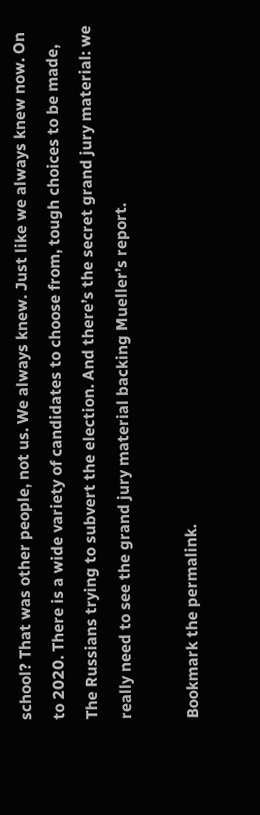school? That was other people, not us. We always knew. Just like we always knew now. On to 2020. There is a wide variety of candidates to choose from, tough choices to be made, The Russians trying to subvert the election. And there’s the secret grand jury material: we really need to see the grand jury material backing Mueller’s report.

Bookmark the permalink.